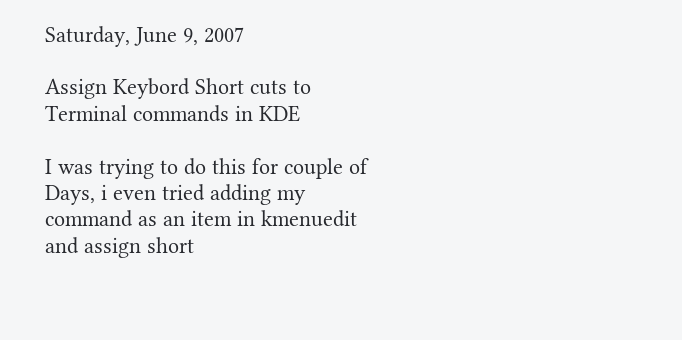Saturday, June 9, 2007

Assign Keybord Short cuts to Terminal commands in KDE

I was trying to do this for couple of Days, i even tried adding my command as an item in kmenuedit and assign short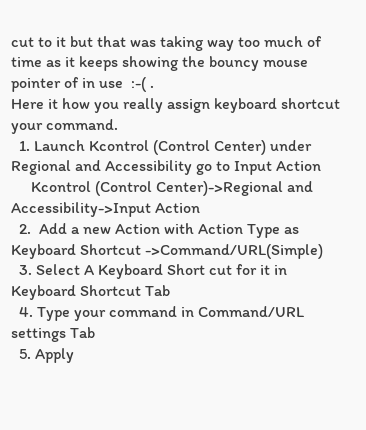cut to it but that was taking way too much of time as it keeps showing the bouncy mouse pointer of in use  :-( .
Here it how you really assign keyboard shortcut your command.
  1. Launch Kcontrol (Control Center) under Regional and Accessibility go to Input Action
     Kcontrol (Control Center)->Regional and Accessibility->Input Action
  2.  Add a new Action with Action Type as Keyboard Shortcut ->Command/URL(Simple)
  3. Select A Keyboard Short cut for it in Keyboard Shortcut Tab
  4. Type your command in Command/URL settings Tab
  5. Apply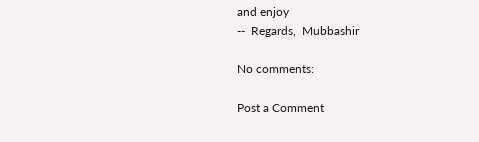and enjoy
--  Regards,  Mubbashir

No comments:

Post a Comment